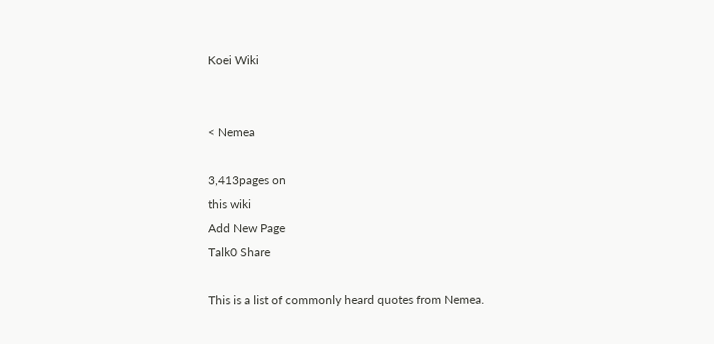Koei Wiki


< Nemea

3,413pages on
this wiki
Add New Page
Talk0 Share

This is a list of commonly heard quotes from Nemea.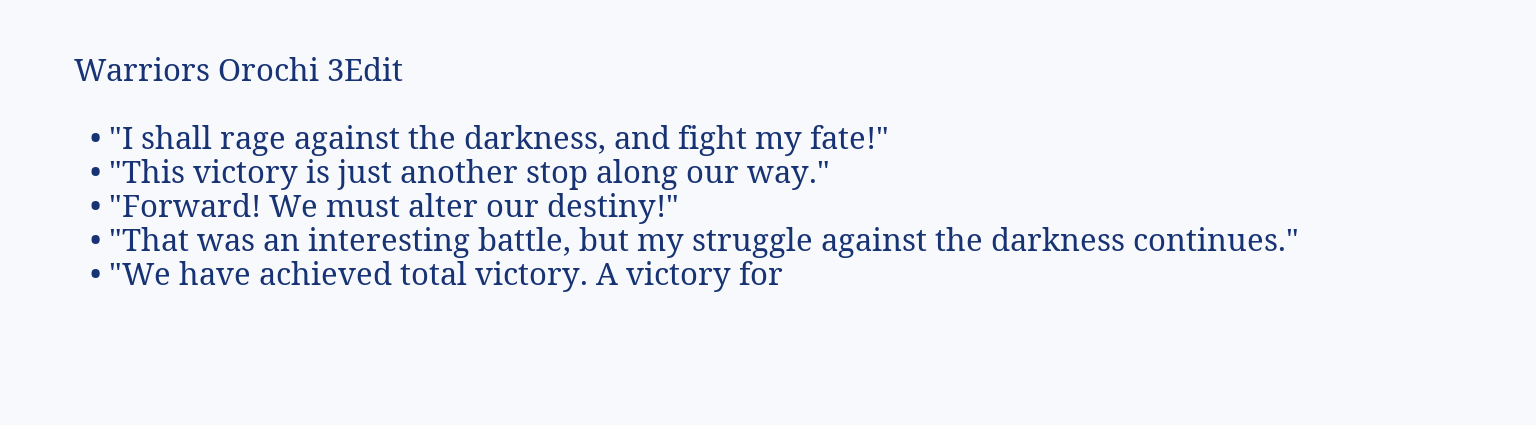Warriors Orochi 3Edit

  • "I shall rage against the darkness, and fight my fate!"
  • "This victory is just another stop along our way."
  • "Forward! We must alter our destiny!"
  • "That was an interesting battle, but my struggle against the darkness continues."
  • "We have achieved total victory. A victory for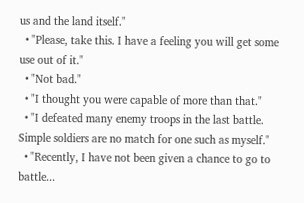us and the land itself."
  • "Please, take this. I have a feeling you will get some use out of it."
  • "Not bad."
  • "I thought you were capable of more than that."
  • "I defeated many enemy troops in the last battle. Simple soldiers are no match for one such as myself."
  • "Recently, I have not been given a chance to go to battle...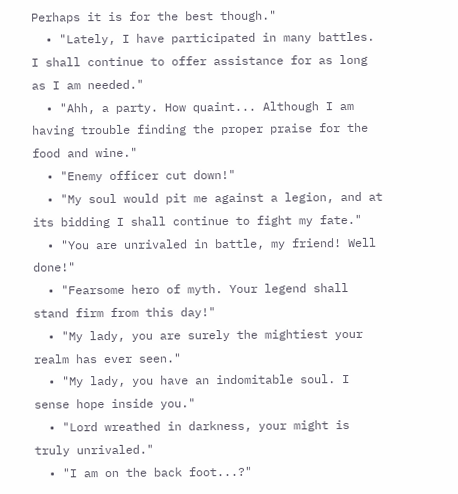Perhaps it is for the best though."
  • "Lately, I have participated in many battles. I shall continue to offer assistance for as long as I am needed."
  • "Ahh, a party. How quaint... Although I am having trouble finding the proper praise for the food and wine."
  • "Enemy officer cut down!"
  • "My soul would pit me against a legion, and at its bidding I shall continue to fight my fate."
  • "You are unrivaled in battle, my friend! Well done!"
  • "Fearsome hero of myth. Your legend shall stand firm from this day!"
  • "My lady, you are surely the mightiest your realm has ever seen."
  • "My lady, you have an indomitable soul. I sense hope inside you."
  • "Lord wreathed in darkness, your might is truly unrivaled."
  • "I am on the back foot...?"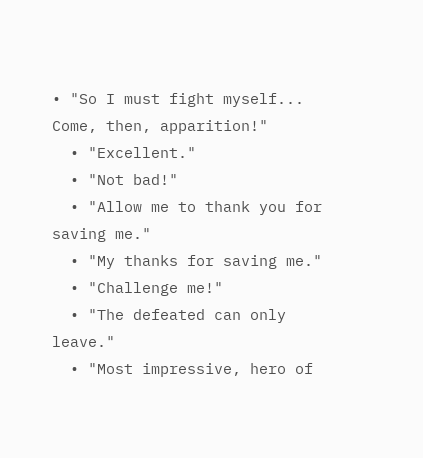• "So I must fight myself... Come, then, apparition!"
  • "Excellent."
  • "Not bad!"
  • "Allow me to thank you for saving me."
  • "My thanks for saving me."
  • "Challenge me!"
  • "The defeated can only leave."
  • "Most impressive, hero of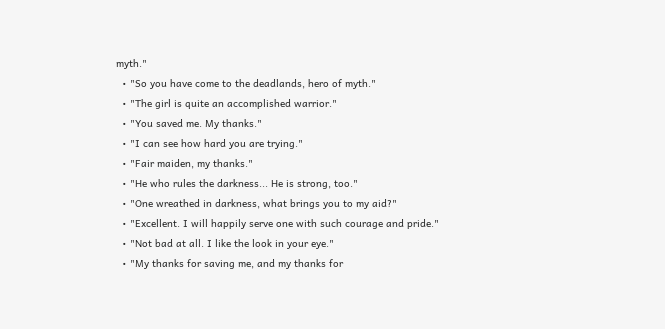myth."
  • "So you have come to the deadlands, hero of myth."
  • "The girl is quite an accomplished warrior."
  • "You saved me. My thanks."
  • "I can see how hard you are trying."
  • "Fair maiden, my thanks."
  • "He who rules the darkness... He is strong, too."
  • "One wreathed in darkness, what brings you to my aid?"
  • "Excellent. I will happily serve one with such courage and pride."
  • "Not bad at all. I like the look in your eye."
  • "My thanks for saving me, and my thanks for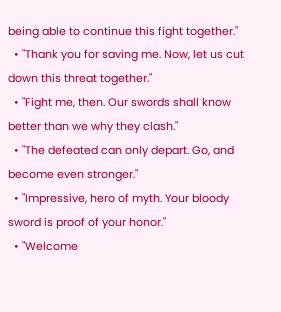being able to continue this fight together."
  • "Thank you for saving me. Now, let us cut down this threat together."
  • "Fight me, then. Our swords shall know better than we why they clash."
  • "The defeated can only depart. Go, and become even stronger."
  • "Impressive, hero of myth. Your bloody sword is proof of your honor."
  • "Welcome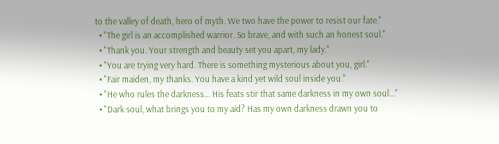to the valley of death, hero of myth. We two have the power to resist our fate."
  • "The girl is an accomplished warrior. So brave, and with such an honest soul."
  • "Thank you. Your strength and beauty set you apart, my lady."
  • "You are trying very hard. There is something mysterious about you, girl."
  • "Fair maiden, my thanks. You have a kind yet wild soul inside you."
  • "He who rules the darkness... His feats stir that same darkness in my own soul..."
  • "Dark soul, what brings you to my aid? Has my own darkness drawn you to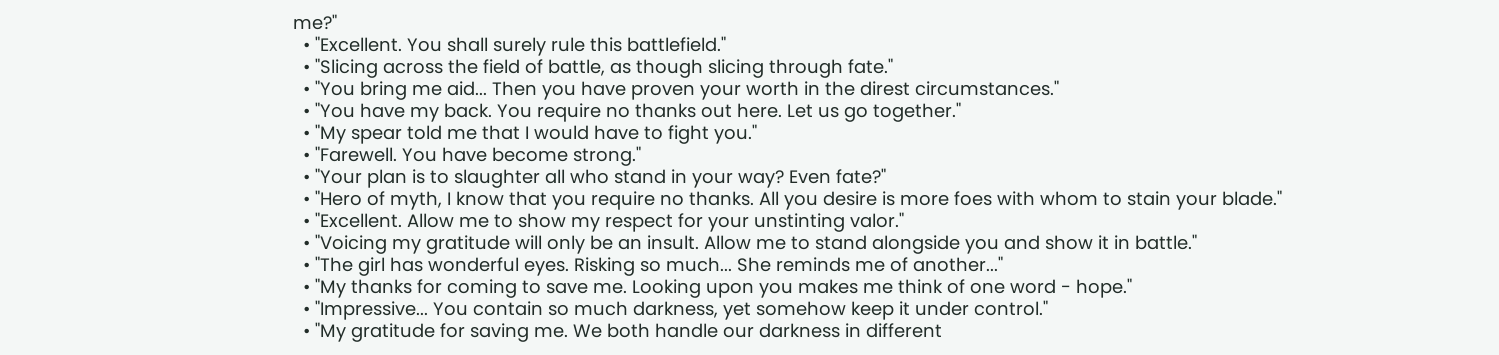me?"
  • "Excellent. You shall surely rule this battlefield."
  • "Slicing across the field of battle, as though slicing through fate."
  • "You bring me aid... Then you have proven your worth in the direst circumstances."
  • "You have my back. You require no thanks out here. Let us go together."
  • "My spear told me that I would have to fight you."
  • "Farewell. You have become strong."
  • "Your plan is to slaughter all who stand in your way? Even fate?"
  • "Hero of myth, I know that you require no thanks. All you desire is more foes with whom to stain your blade."
  • "Excellent. Allow me to show my respect for your unstinting valor."
  • "Voicing my gratitude will only be an insult. Allow me to stand alongside you and show it in battle."
  • "The girl has wonderful eyes. Risking so much... She reminds me of another..."
  • "My thanks for coming to save me. Looking upon you makes me think of one word - hope."
  • "Impressive... You contain so much darkness, yet somehow keep it under control."
  • "My gratitude for saving me. We both handle our darkness in different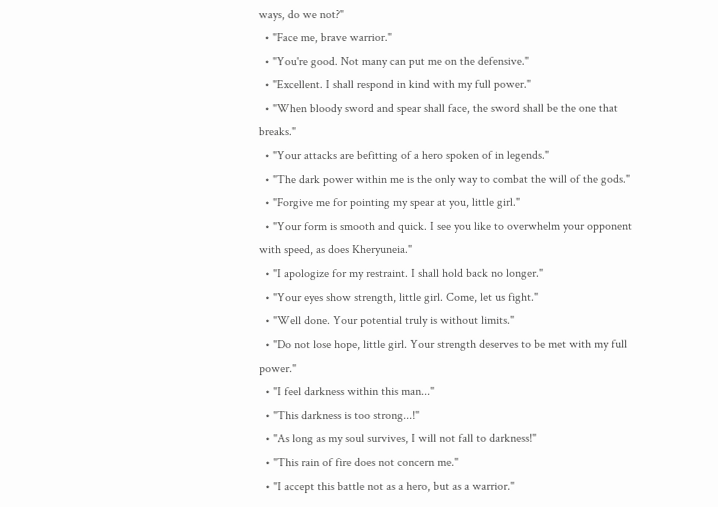ways, do we not?"
  • "Face me, brave warrior."
  • "You're good. Not many can put me on the defensive."
  • "Excellent. I shall respond in kind with my full power."
  • "When bloody sword and spear shall face, the sword shall be the one that breaks."
  • "Your attacks are befitting of a hero spoken of in legends."
  • "The dark power within me is the only way to combat the will of the gods."
  • "Forgive me for pointing my spear at you, little girl."
  • "Your form is smooth and quick. I see you like to overwhelm your opponent with speed, as does Kheryuneia."
  • "I apologize for my restraint. I shall hold back no longer."
  • "Your eyes show strength, little girl. Come, let us fight."
  • "Well done. Your potential truly is without limits."
  • "Do not lose hope, little girl. Your strength deserves to be met with my full power."
  • "I feel darkness within this man..."
  • "This darkness is too strong...!"
  • "As long as my soul survives, I will not fall to darkness!"
  • "This rain of fire does not concern me."
  • "I accept this battle not as a hero, but as a warrior."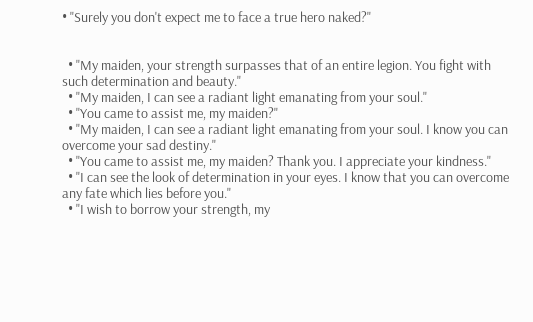• "Surely you don't expect me to face a true hero naked?"


  • "My maiden, your strength surpasses that of an entire legion. You fight with such determination and beauty."
  • "My maiden, I can see a radiant light emanating from your soul."
  • "You came to assist me, my maiden?"
  • "My maiden, I can see a radiant light emanating from your soul. I know you can overcome your sad destiny."
  • "You came to assist me, my maiden? Thank you. I appreciate your kindness."
  • "I can see the look of determination in your eyes. I know that you can overcome any fate which lies before you."
  • "I wish to borrow your strength, my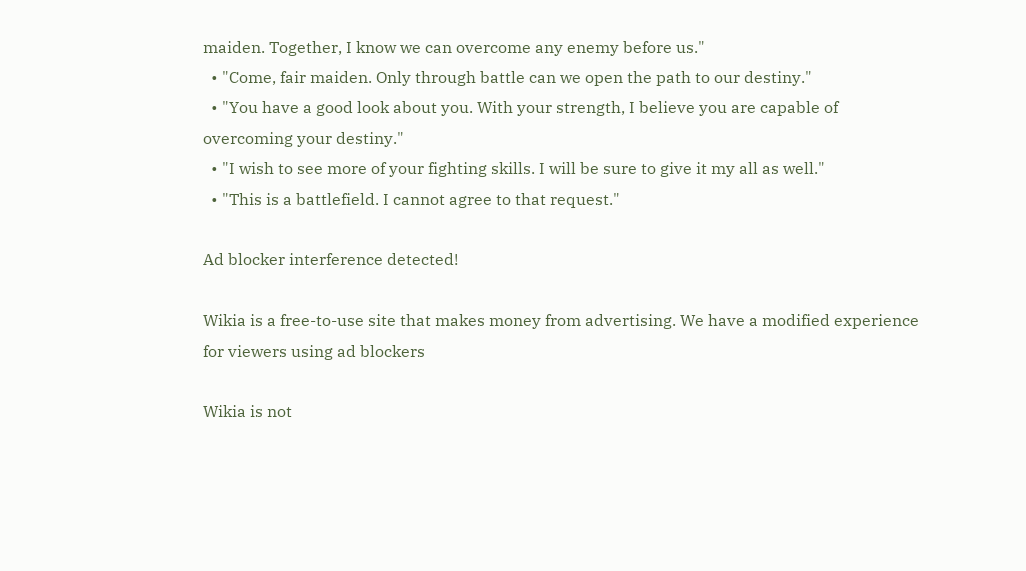maiden. Together, I know we can overcome any enemy before us."
  • "Come, fair maiden. Only through battle can we open the path to our destiny."
  • "You have a good look about you. With your strength, I believe you are capable of overcoming your destiny."
  • "I wish to see more of your fighting skills. I will be sure to give it my all as well."
  • "This is a battlefield. I cannot agree to that request."

Ad blocker interference detected!

Wikia is a free-to-use site that makes money from advertising. We have a modified experience for viewers using ad blockers

Wikia is not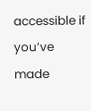accessible if you’ve made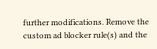further modifications. Remove the custom ad blocker rule(s) and the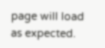page will load as expected.